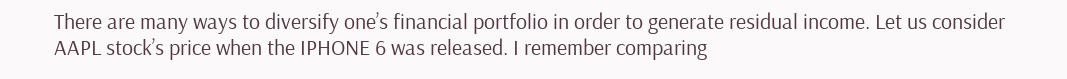There are many ways to diversify one’s financial portfolio in order to generate residual income. Let us consider AAPL stock’s price when the IPHONE 6 was released. I remember comparing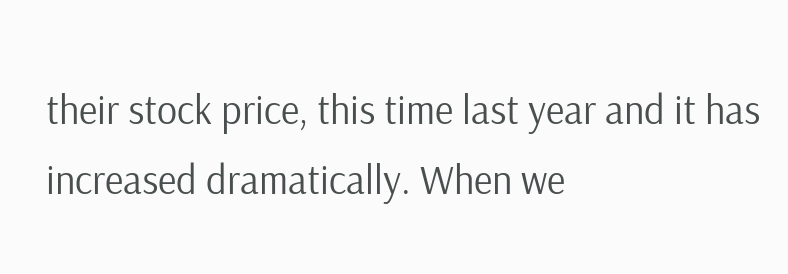their stock price, this time last year and it has increased dramatically. When we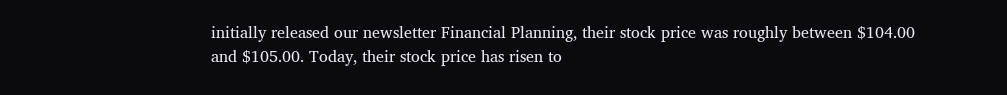initially released our newsletter Financial Planning, their stock price was roughly between $104.00 and $105.00. Today, their stock price has risen to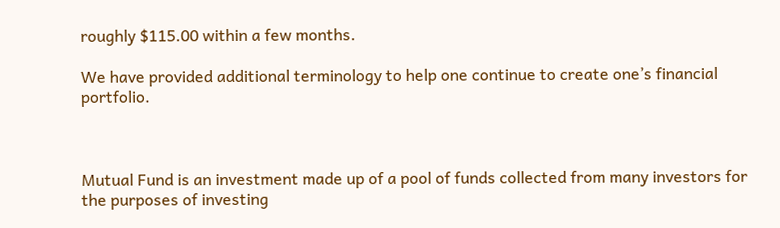roughly $115.00 within a few months.

We have provided additional terminology to help one continue to create one’s financial portfolio.



Mutual Fund is an investment made up of a pool of funds collected from many investors for the purposes of investing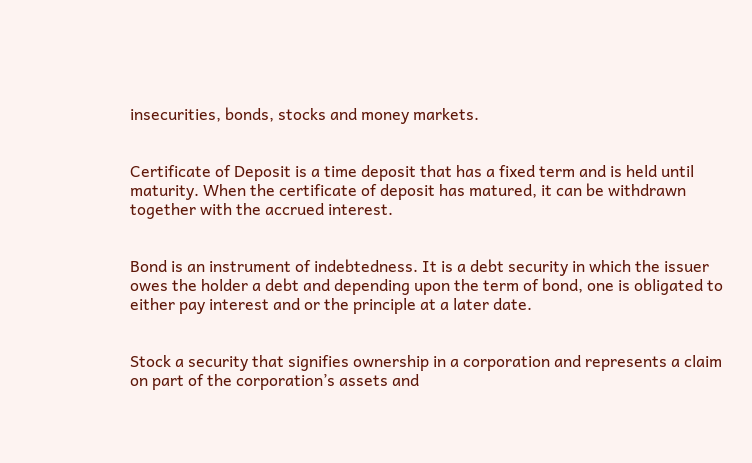insecurities, bonds, stocks and money markets.


Certificate of Deposit is a time deposit that has a fixed term and is held until maturity. When the certificate of deposit has matured, it can be withdrawn together with the accrued interest.


Bond is an instrument of indebtedness. It is a debt security in which the issuer owes the holder a debt and depending upon the term of bond, one is obligated to either pay interest and or the principle at a later date.


Stock a security that signifies ownership in a corporation and represents a claim on part of the corporation’s assets and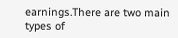earnings.There are two main types of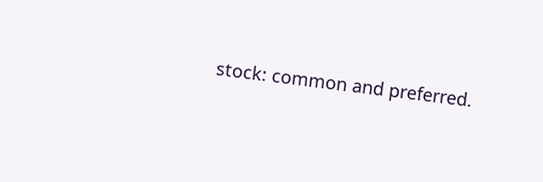stock: common and preferred.